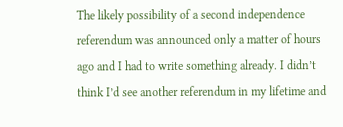The likely possibility of a second independence referendum was announced only a matter of hours ago and I had to write something already. I didn’t think I’d see another referendum in my lifetime and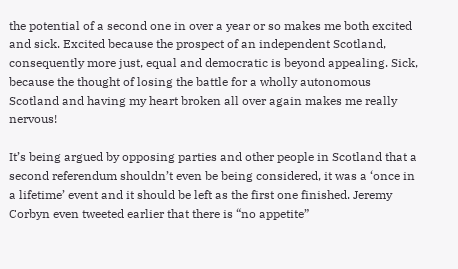the potential of a second one in over a year or so makes me both excited and sick. Excited because the prospect of an independent Scotland, consequently more just, equal and democratic is beyond appealing. Sick, because the thought of losing the battle for a wholly autonomous Scotland and having my heart broken all over again makes me really nervous!

It’s being argued by opposing parties and other people in Scotland that a second referendum shouldn’t even be being considered, it was a ‘once in a lifetime’ event and it should be left as the first one finished. Jeremy Corbyn even tweeted earlier that there is “no appetite”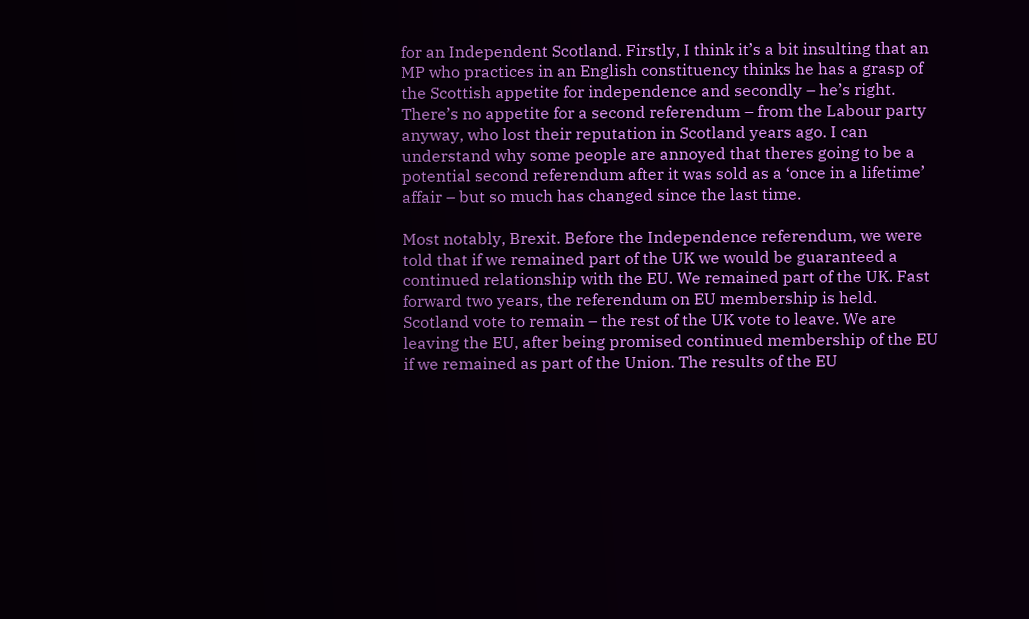for an Independent Scotland. Firstly, I think it’s a bit insulting that an MP who practices in an English constituency thinks he has a grasp of the Scottish appetite for independence and secondly – he’s right. There’s no appetite for a second referendum – from the Labour party anyway, who lost their reputation in Scotland years ago. I can understand why some people are annoyed that theres going to be a potential second referendum after it was sold as a ‘once in a lifetime’ affair – but so much has changed since the last time.

Most notably, Brexit. Before the Independence referendum, we were told that if we remained part of the UK we would be guaranteed a continued relationship with the EU. We remained part of the UK. Fast forward two years, the referendum on EU membership is held. Scotland vote to remain – the rest of the UK vote to leave. We are leaving the EU, after being promised continued membership of the EU if we remained as part of the Union. The results of the EU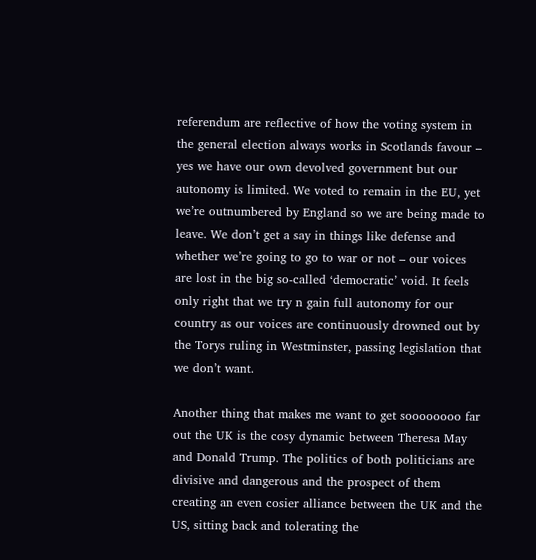referendum are reflective of how the voting system in the general election always works in Scotlands favour – yes we have our own devolved government but our autonomy is limited. We voted to remain in the EU, yet we’re outnumbered by England so we are being made to leave. We don’t get a say in things like defense and whether we’re going to go to war or not – our voices are lost in the big so-called ‘democratic’ void. It feels only right that we try n gain full autonomy for our country as our voices are continuously drowned out by the Torys ruling in Westminster, passing legislation that we don’t want.

Another thing that makes me want to get soooooooo far out the UK is the cosy dynamic between Theresa May and Donald Trump. The politics of both politicians are divisive and dangerous and the prospect of them creating an even cosier alliance between the UK and the US, sitting back and tolerating the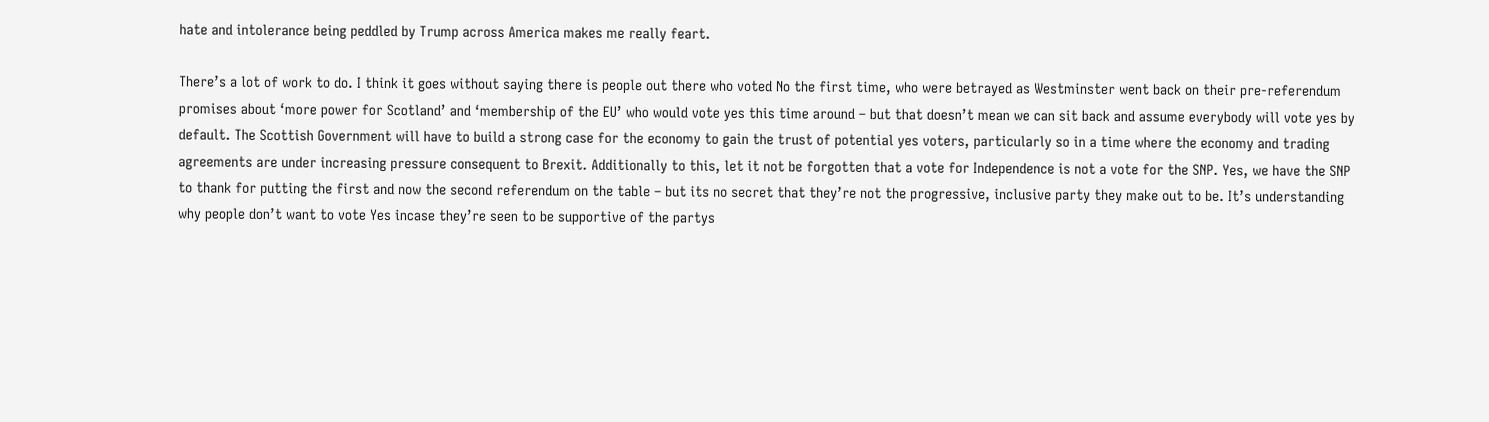hate and intolerance being peddled by Trump across America makes me really feart.

There’s a lot of work to do. I think it goes without saying there is people out there who voted No the first time, who were betrayed as Westminster went back on their pre-referendum promises about ‘more power for Scotland’ and ‘membership of the EU’ who would vote yes this time around – but that doesn’t mean we can sit back and assume everybody will vote yes by default. The Scottish Government will have to build a strong case for the economy to gain the trust of potential yes voters, particularly so in a time where the economy and trading agreements are under increasing pressure consequent to Brexit. Additionally to this, let it not be forgotten that a vote for Independence is not a vote for the SNP. Yes, we have the SNP to thank for putting the first and now the second referendum on the table – but its no secret that they’re not the progressive, inclusive party they make out to be. It’s understanding why people don’t want to vote Yes incase they’re seen to be supportive of the partys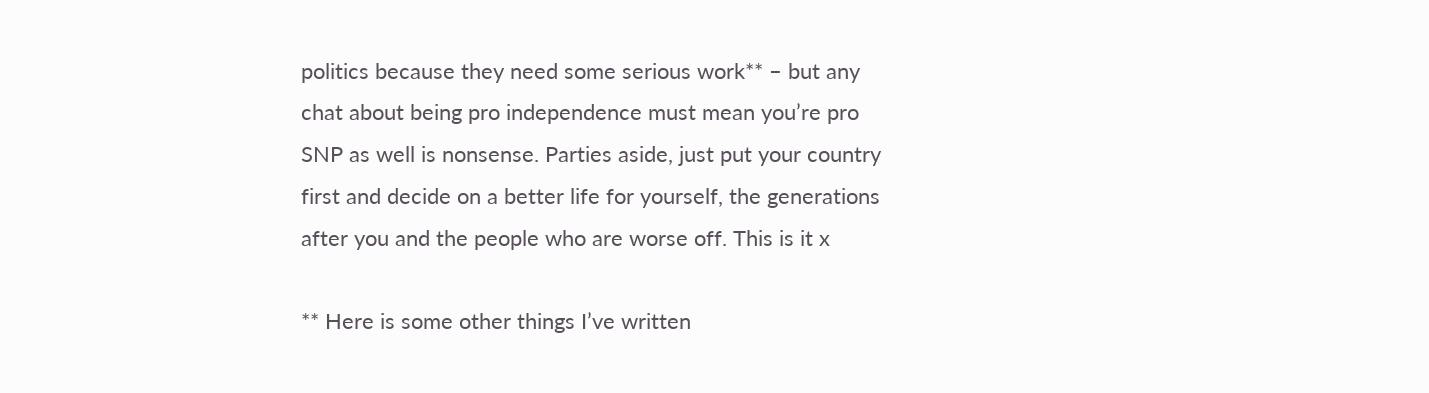politics because they need some serious work** – but any chat about being pro independence must mean you’re pro SNP as well is nonsense. Parties aside, just put your country first and decide on a better life for yourself, the generations after you and the people who are worse off. This is it x

** Here is some other things I’ve written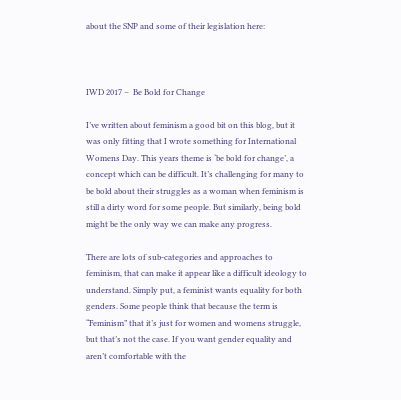about the SNP and some of their legislation here:



IWD 2017 –  Be Bold for Change

I’ve written about feminism a good bit on this blog, but it was only fitting that I wrote something for International Womens Day. This years theme is ‘be bold for change’, a concept which can be difficult. It’s challenging for many to be bold about their struggles as a woman when feminism is still a dirty word for some people. But similarly, being bold might be the only way we can make any progress.

There are lots of sub-categories and approaches to feminism, that can make it appear like a difficult ideology to understand. Simply put, a feminist wants equality for both genders. Some people think that because the term is “Feminism” that it’s just for women and womens struggle, but that’s not the case. If you want gender equality and aren’t comfortable with the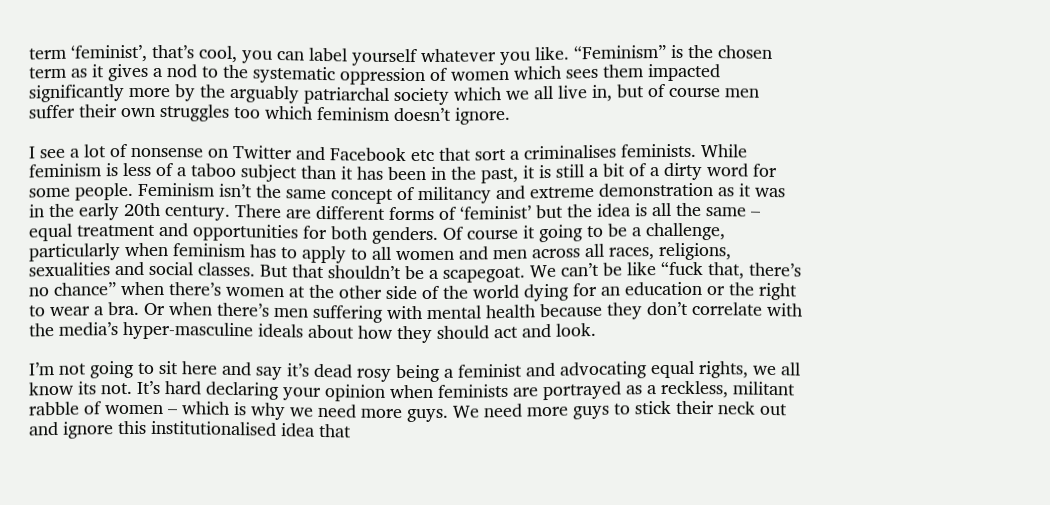term ‘feminist’, that’s cool, you can label yourself whatever you like. “Feminism” is the chosen term as it gives a nod to the systematic oppression of women which sees them impacted significantly more by the arguably patriarchal society which we all live in, but of course men suffer their own struggles too which feminism doesn’t ignore.

I see a lot of nonsense on Twitter and Facebook etc that sort a criminalises feminists. While feminism is less of a taboo subject than it has been in the past, it is still a bit of a dirty word for some people. Feminism isn’t the same concept of militancy and extreme demonstration as it was in the early 20th century. There are different forms of ‘feminist’ but the idea is all the same – equal treatment and opportunities for both genders. Of course it going to be a challenge, particularly when feminism has to apply to all women and men across all races, religions, sexualities and social classes. But that shouldn’t be a scapegoat. We can’t be like “fuck that, there’s no chance” when there’s women at the other side of the world dying for an education or the right to wear a bra. Or when there’s men suffering with mental health because they don’t correlate with the media’s hyper-masculine ideals about how they should act and look.

I’m not going to sit here and say it’s dead rosy being a feminist and advocating equal rights, we all know its not. It’s hard declaring your opinion when feminists are portrayed as a reckless, militant rabble of women – which is why we need more guys. We need more guys to stick their neck out and ignore this institutionalised idea that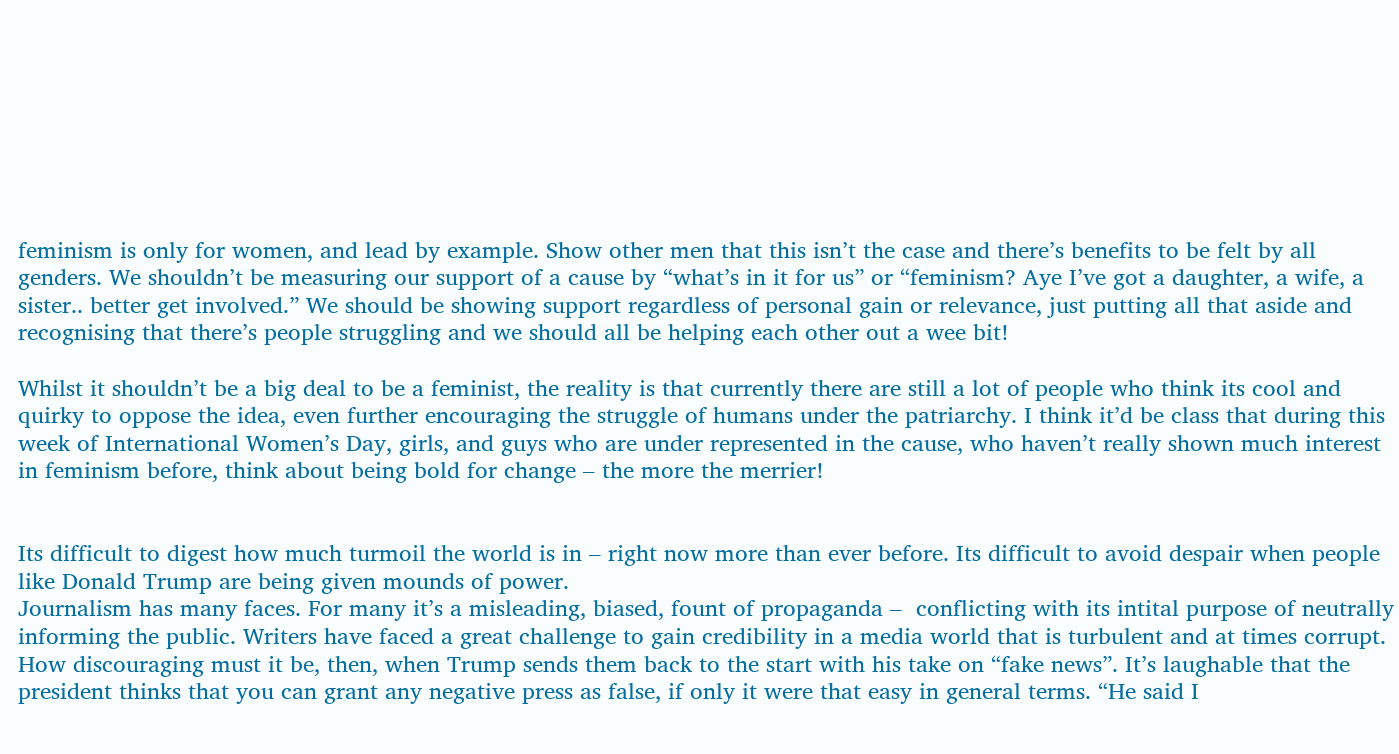feminism is only for women, and lead by example. Show other men that this isn’t the case and there’s benefits to be felt by all genders. We shouldn’t be measuring our support of a cause by “what’s in it for us” or “feminism? Aye I’ve got a daughter, a wife, a sister.. better get involved.” We should be showing support regardless of personal gain or relevance, just putting all that aside and recognising that there’s people struggling and we should all be helping each other out a wee bit!

Whilst it shouldn’t be a big deal to be a feminist, the reality is that currently there are still a lot of people who think its cool and quirky to oppose the idea, even further encouraging the struggle of humans under the patriarchy. I think it’d be class that during this week of International Women’s Day, girls, and guys who are under represented in the cause, who haven’t really shown much interest in feminism before, think about being bold for change – the more the merrier!


Its difficult to digest how much turmoil the world is in – right now more than ever before. Its difficult to avoid despair when people like Donald Trump are being given mounds of power.
Journalism has many faces. For many it’s a misleading, biased, fount of propaganda –  conflicting with its intital purpose of neutrally informing the public. Writers have faced a great challenge to gain credibility in a media world that is turbulent and at times corrupt. How discouraging must it be, then, when Trump sends them back to the start with his take on “fake news”. It’s laughable that the president thinks that you can grant any negative press as false, if only it were that easy in general terms. “He said I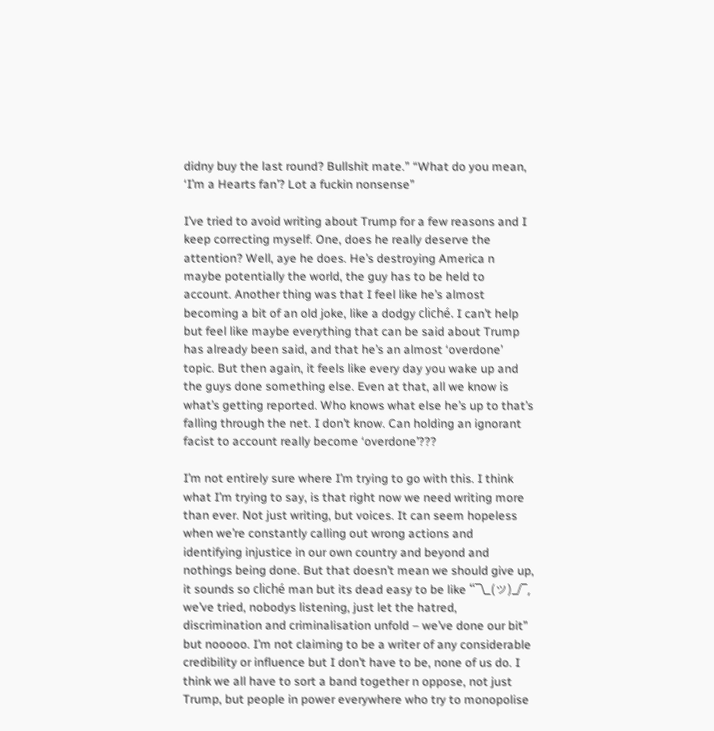didny buy the last round? Bullshit mate.” “What do you mean, ‘I’m a Hearts fan’? Lot a fuckin nonsense”

I’ve tried to avoid writing about Trump for a few reasons and I keep correcting myself. One, does he really deserve the attention? Well, aye he does. He’s destroying America n maybe potentially the world, the guy has to be held to account. Another thing was that I feel like he’s almost becoming a bit of an old joke, like a dodgy cliché. I can’t help but feel like maybe everything that can be said about Trump has already been said, and that he’s an almost ‘overdone’ topic. But then again, it feels like every day you wake up and the guys done something else. Even at that, all we know is what’s getting reported. Who knows what else he’s up to that’s falling through the net. I don’t know. Can holding an ignorant facist to account really become ‘overdone’???

I’m not entirely sure where I’m trying to go with this. I think what I’m trying to say, is that right now we need writing more than ever. Not just writing, but voices. It can seem hopeless when we’re constantly calling out wrong actions and identifying injustice in our own country and beyond and nothings being done. But that doesn’t mean we should give up, it sounds so cliché man but its dead easy to be like “¯\_(ツ)_/¯, we’ve tried, nobodys listening, just let the hatred, discrimination and criminalisation unfold – we’ve done our bit” but nooooo. I’m not claiming to be a writer of any considerable credibility or influence but I don’t have to be, none of us do. I think we all have to sort a band together n oppose, not just Trump, but people in power everywhere who try to monopolise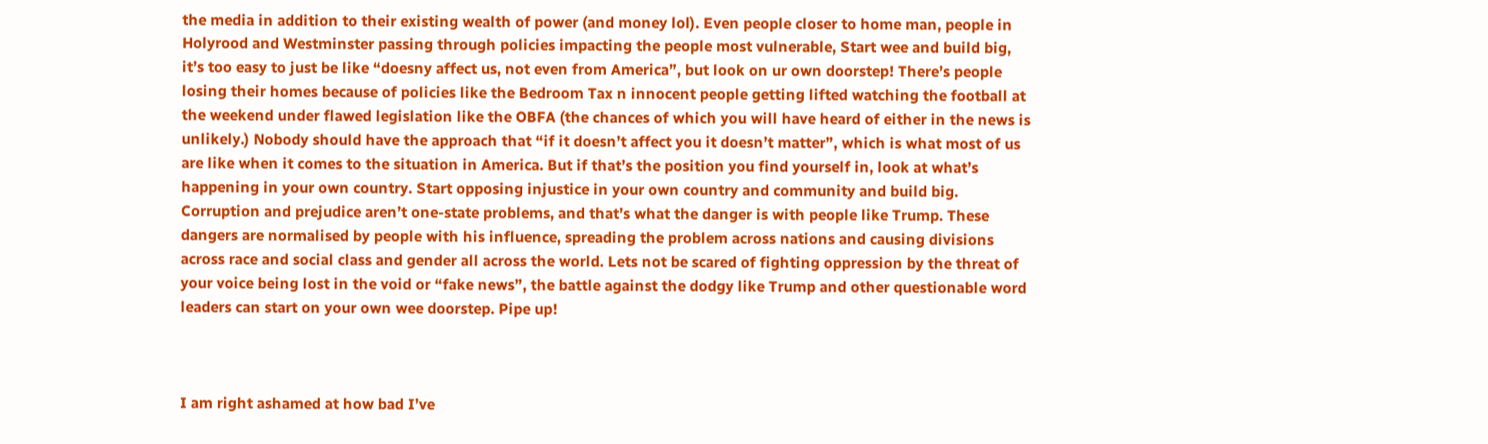the media in addition to their existing wealth of power (and money lol). Even people closer to home man, people in Holyrood and Westminster passing through policies impacting the people most vulnerable, Start wee and build big, it’s too easy to just be like “doesny affect us, not even from America”, but look on ur own doorstep! There’s people losing their homes because of policies like the Bedroom Tax n innocent people getting lifted watching the football at the weekend under flawed legislation like the OBFA (the chances of which you will have heard of either in the news is unlikely.) Nobody should have the approach that “if it doesn’t affect you it doesn’t matter”, which is what most of us are like when it comes to the situation in America. But if that’s the position you find yourself in, look at what’s happening in your own country. Start opposing injustice in your own country and community and build big. Corruption and prejudice aren’t one-state problems, and that’s what the danger is with people like Trump. These dangers are normalised by people with his influence, spreading the problem across nations and causing divisions across race and social class and gender all across the world. Lets not be scared of fighting oppression by the threat of your voice being lost in the void or “fake news”, the battle against the dodgy like Trump and other questionable word leaders can start on your own wee doorstep. Pipe up!



I am right ashamed at how bad I’ve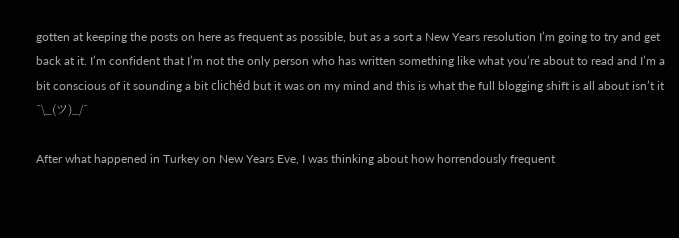gotten at keeping the posts on here as frequent as possible, but as a sort a New Years resolution I’m going to try and get back at it. I’m confident that I’m not the only person who has written something like what you’re about to read and I’m a bit conscious of it sounding a bit clichéd but it was on my mind and this is what the full blogging shift is all about isn’t it ¯\_(ツ)_/¯

After what happened in Turkey on New Years Eve, I was thinking about how horrendously frequent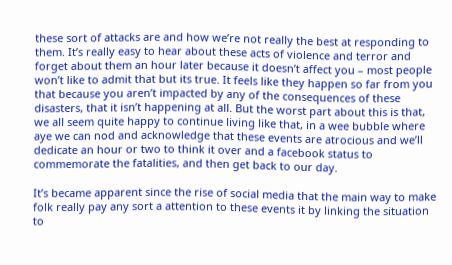these sort of attacks are and how we’re not really the best at responding to them. It’s really easy to hear about these acts of violence and terror and forget about them an hour later because it doesn’t affect you – most people won’t like to admit that but its true. It feels like they happen so far from you that because you aren’t impacted by any of the consequences of these disasters, that it isn’t happening at all. But the worst part about this is that, we all seem quite happy to continue living like that, in a wee bubble where aye we can nod and acknowledge that these events are atrocious and we’ll dedicate an hour or two to think it over and a facebook status to commemorate the fatalities, and then get back to our day.

It’s became apparent since the rise of social media that the main way to make folk really pay any sort a attention to these events it by linking the situation to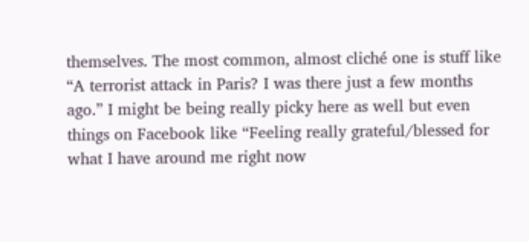themselves. The most common, almost cliché one is stuff like “A terrorist attack in Paris? I was there just a few months ago.” I might be being really picky here as well but even things on Facebook like “Feeling really grateful/blessed for what I have around me right now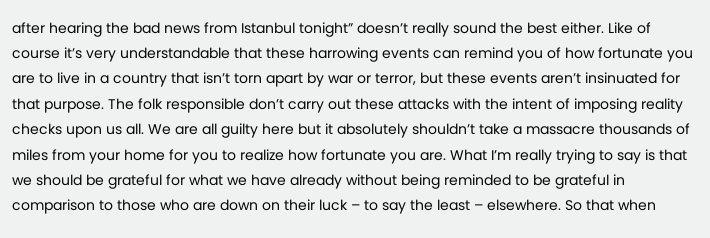after hearing the bad news from Istanbul tonight” doesn’t really sound the best either. Like of course it’s very understandable that these harrowing events can remind you of how fortunate you are to live in a country that isn’t torn apart by war or terror, but these events aren’t insinuated for that purpose. The folk responsible don’t carry out these attacks with the intent of imposing reality checks upon us all. We are all guilty here but it absolutely shouldn’t take a massacre thousands of miles from your home for you to realize how fortunate you are. What I’m really trying to say is that we should be grateful for what we have already without being reminded to be grateful in comparison to those who are down on their luck – to say the least – elsewhere. So that when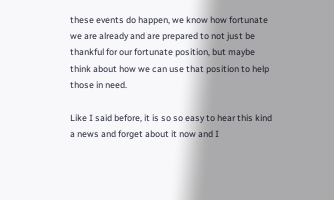these events do happen, we know how fortunate we are already and are prepared to not just be thankful for our fortunate position, but maybe think about how we can use that position to help those in need.

Like I said before, it is so so easy to hear this kind a news and forget about it now and I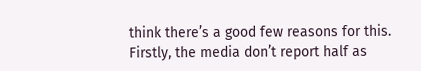think there’s a good few reasons for this. Firstly, the media don’t report half as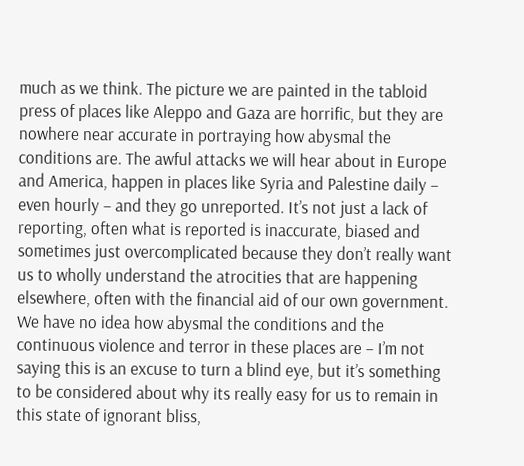much as we think. The picture we are painted in the tabloid press of places like Aleppo and Gaza are horrific, but they are nowhere near accurate in portraying how abysmal the conditions are. The awful attacks we will hear about in Europe and America, happen in places like Syria and Palestine daily – even hourly – and they go unreported. It’s not just a lack of reporting, often what is reported is inaccurate, biased and sometimes just overcomplicated because they don’t really want us to wholly understand the atrocities that are happening elsewhere, often with the financial aid of our own government. We have no idea how abysmal the conditions and the continuous violence and terror in these places are – I’m not saying this is an excuse to turn a blind eye, but it’s something to be considered about why its really easy for us to remain in this state of ignorant bliss,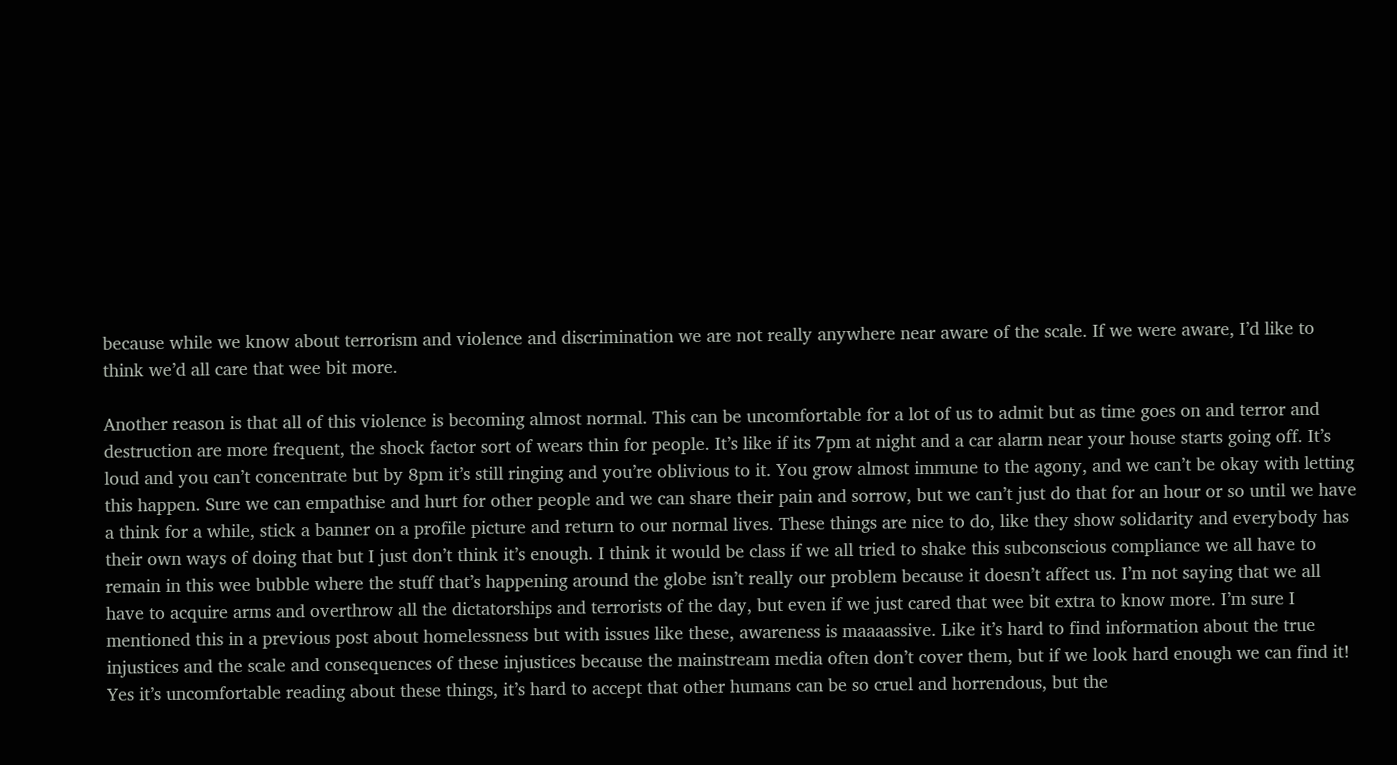because while we know about terrorism and violence and discrimination we are not really anywhere near aware of the scale. If we were aware, I’d like to think we’d all care that wee bit more.

Another reason is that all of this violence is becoming almost normal. This can be uncomfortable for a lot of us to admit but as time goes on and terror and destruction are more frequent, the shock factor sort of wears thin for people. It’s like if its 7pm at night and a car alarm near your house starts going off. It’s loud and you can’t concentrate but by 8pm it’s still ringing and you’re oblivious to it. You grow almost immune to the agony, and we can’t be okay with letting this happen. Sure we can empathise and hurt for other people and we can share their pain and sorrow, but we can’t just do that for an hour or so until we have a think for a while, stick a banner on a profile picture and return to our normal lives. These things are nice to do, like they show solidarity and everybody has their own ways of doing that but I just don’t think it’s enough. I think it would be class if we all tried to shake this subconscious compliance we all have to remain in this wee bubble where the stuff that’s happening around the globe isn’t really our problem because it doesn’t affect us. I’m not saying that we all have to acquire arms and overthrow all the dictatorships and terrorists of the day, but even if we just cared that wee bit extra to know more. I’m sure I mentioned this in a previous post about homelessness but with issues like these, awareness is maaaassive. Like it’s hard to find information about the true injustices and the scale and consequences of these injustices because the mainstream media often don’t cover them, but if we look hard enough we can find it! Yes it’s uncomfortable reading about these things, it’s hard to accept that other humans can be so cruel and horrendous, but the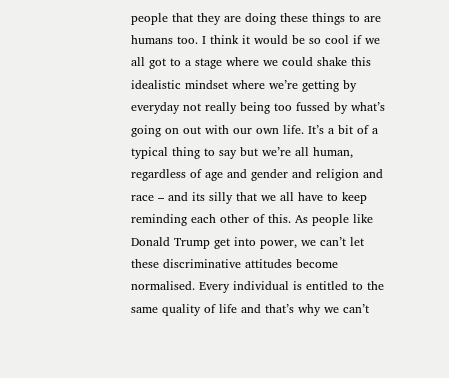people that they are doing these things to are humans too. I think it would be so cool if we all got to a stage where we could shake this idealistic mindset where we’re getting by everyday not really being too fussed by what’s going on out with our own life. It’s a bit of a typical thing to say but we’re all human, regardless of age and gender and religion and race – and its silly that we all have to keep reminding each other of this. As people like Donald Trump get into power, we can’t let these discriminative attitudes become normalised. Every individual is entitled to the same quality of life and that’s why we can’t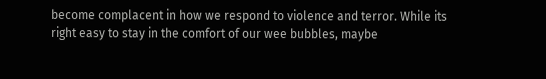become complacent in how we respond to violence and terror. While its right easy to stay in the comfort of our wee bubbles, maybe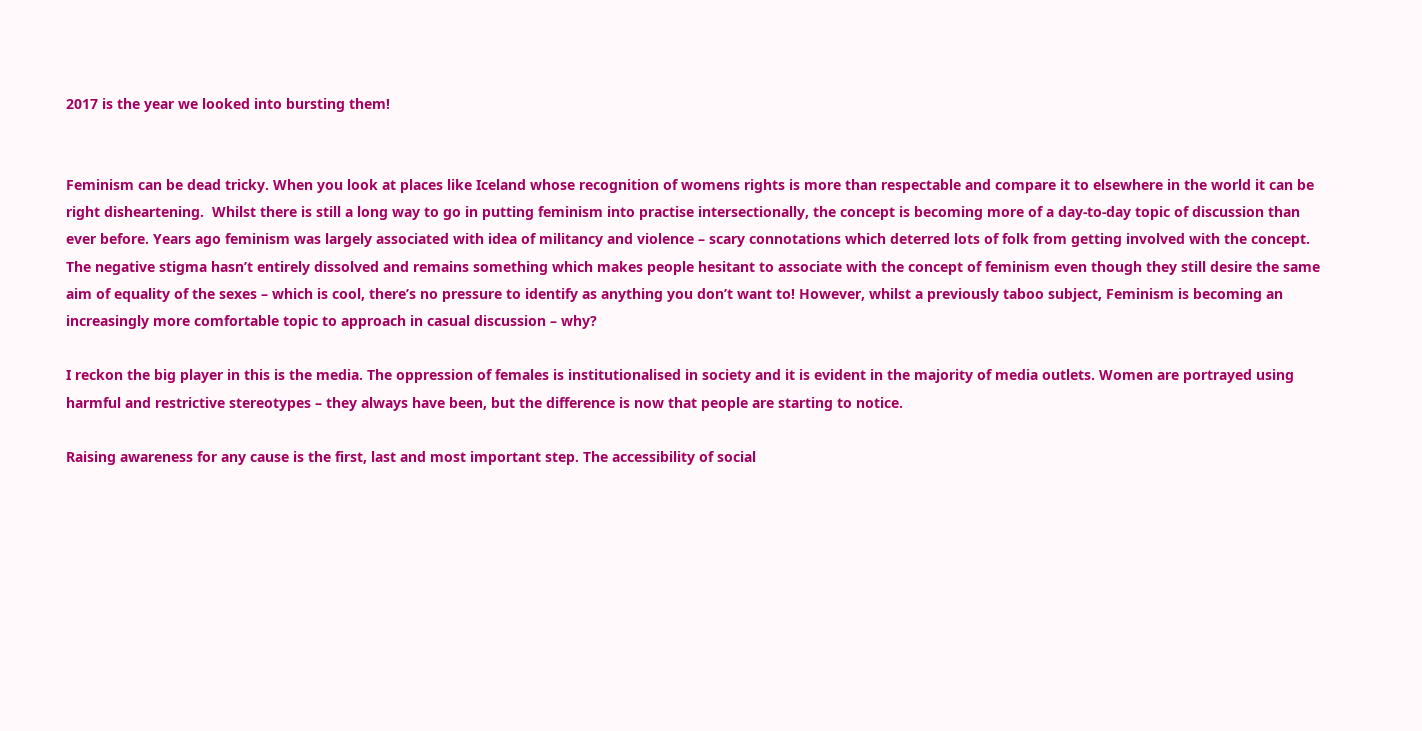2017 is the year we looked into bursting them!


Feminism can be dead tricky. When you look at places like Iceland whose recognition of womens rights is more than respectable and compare it to elsewhere in the world it can be right disheartening.  Whilst there is still a long way to go in putting feminism into practise intersectionally, the concept is becoming more of a day-to-day topic of discussion than ever before. Years ago feminism was largely associated with idea of militancy and violence – scary connotations which deterred lots of folk from getting involved with the concept. The negative stigma hasn’t entirely dissolved and remains something which makes people hesitant to associate with the concept of feminism even though they still desire the same aim of equality of the sexes – which is cool, there’s no pressure to identify as anything you don’t want to! However, whilst a previously taboo subject, Feminism is becoming an increasingly more comfortable topic to approach in casual discussion – why?

I reckon the big player in this is the media. The oppression of females is institutionalised in society and it is evident in the majority of media outlets. Women are portrayed using harmful and restrictive stereotypes – they always have been, but the difference is now that people are starting to notice.

Raising awareness for any cause is the first, last and most important step. The accessibility of social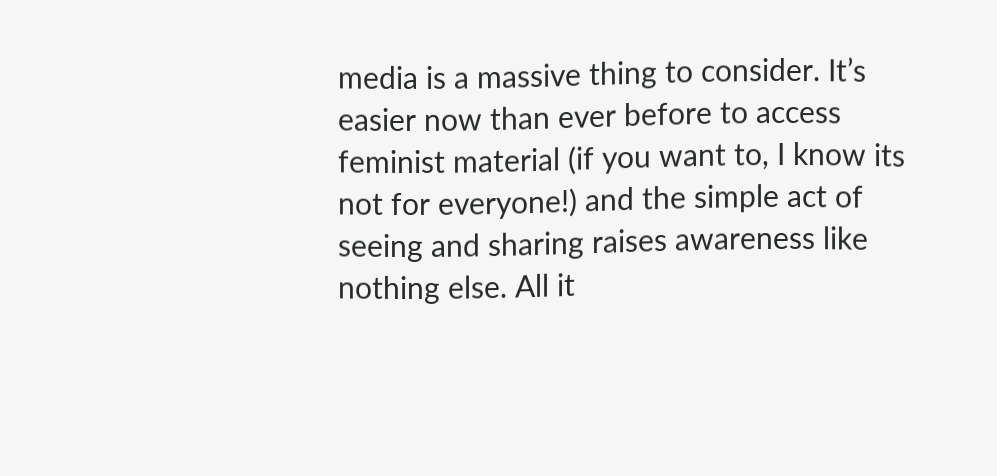media is a massive thing to consider. It’s easier now than ever before to access feminist material (if you want to, I know its not for everyone!) and the simple act of seeing and sharing raises awareness like nothing else. All it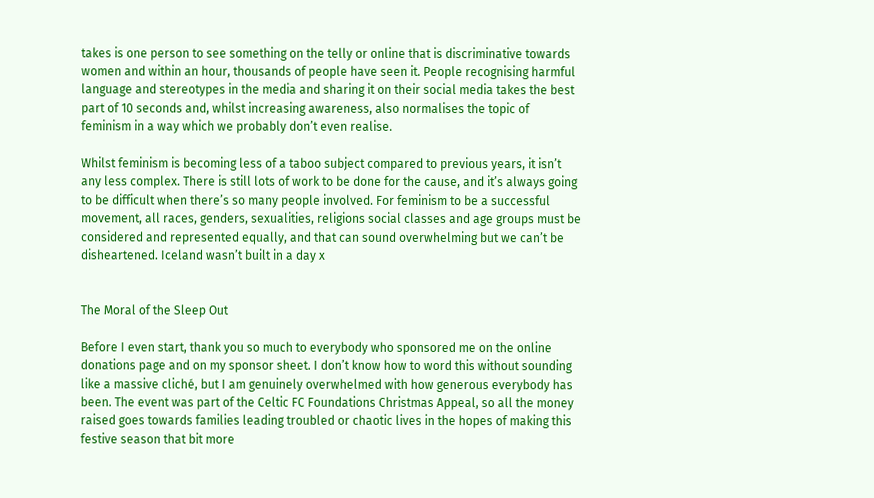takes is one person to see something on the telly or online that is discriminative towards women and within an hour, thousands of people have seen it. People recognising harmful language and stereotypes in the media and sharing it on their social media takes the best part of 10 seconds and, whilst increasing awareness, also normalises the topic of feminism in a way which we probably don’t even realise.

Whilst feminism is becoming less of a taboo subject compared to previous years, it isn’t any less complex. There is still lots of work to be done for the cause, and it’s always going to be difficult when there’s so many people involved. For feminism to be a successful movement, all races, genders, sexualities, religions social classes and age groups must be considered and represented equally, and that can sound overwhelming but we can’t be disheartened. Iceland wasn’t built in a day x


The Moral of the Sleep Out

Before I even start, thank you so much to everybody who sponsored me on the online donations page and on my sponsor sheet. I don’t know how to word this without sounding like a massive cliché, but I am genuinely overwhelmed with how generous everybody has been. The event was part of the Celtic FC Foundations Christmas Appeal, so all the money raised goes towards families leading troubled or chaotic lives in the hopes of making this festive season that bit more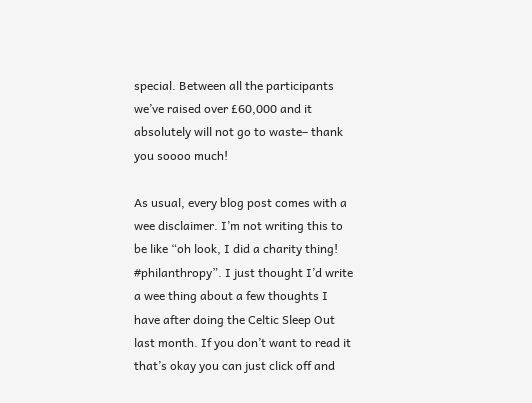special. Between all the participants we’ve raised over £60,000 and it absolutely will not go to waste– thank you soooo much!

As usual, every blog post comes with a wee disclaimer. I’m not writing this to be like “oh look, I did a charity thing! #philanthropy”. I just thought I’d write a wee thing about a few thoughts I have after doing the Celtic Sleep Out last month. If you don’t want to read it that’s okay you can just click off and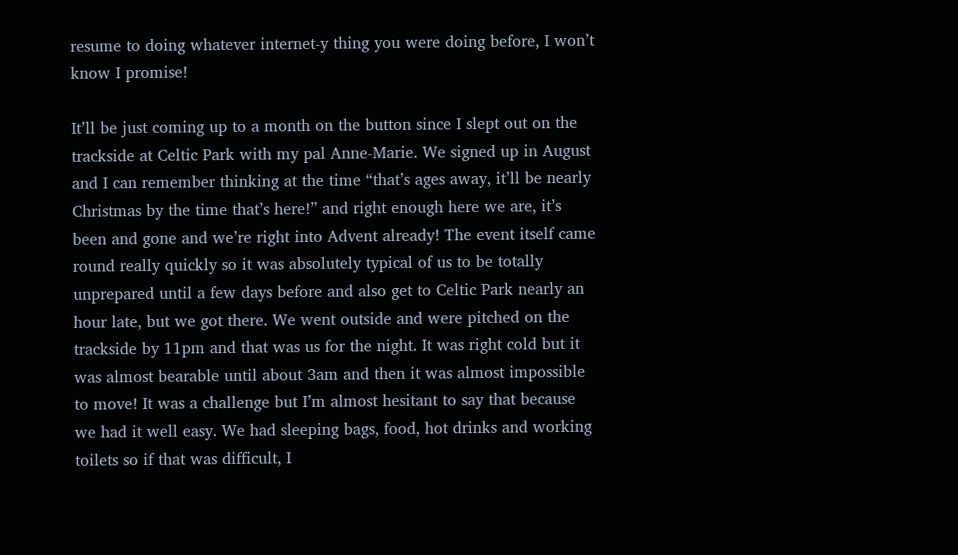resume to doing whatever internet-y thing you were doing before, I won’t know I promise!

It’ll be just coming up to a month on the button since I slept out on the trackside at Celtic Park with my pal Anne-Marie. We signed up in August and I can remember thinking at the time “that’s ages away, it’ll be nearly Christmas by the time that’s here!” and right enough here we are, it’s been and gone and we’re right into Advent already! The event itself came round really quickly so it was absolutely typical of us to be totally unprepared until a few days before and also get to Celtic Park nearly an hour late, but we got there. We went outside and were pitched on the trackside by 11pm and that was us for the night. It was right cold but it was almost bearable until about 3am and then it was almost impossible to move! It was a challenge but I’m almost hesitant to say that because we had it well easy. We had sleeping bags, food, hot drinks and working toilets so if that was difficult, I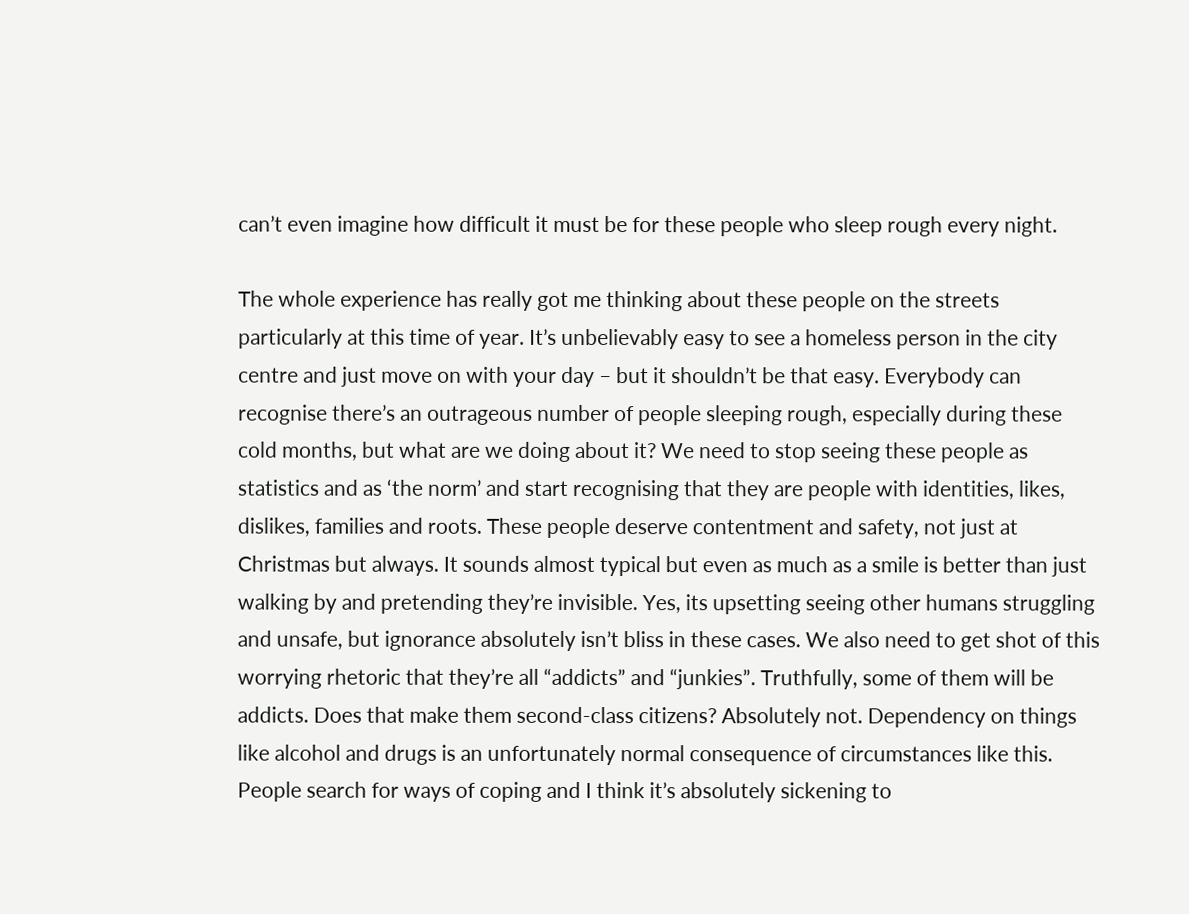can’t even imagine how difficult it must be for these people who sleep rough every night.

The whole experience has really got me thinking about these people on the streets particularly at this time of year. It’s unbelievably easy to see a homeless person in the city centre and just move on with your day – but it shouldn’t be that easy. Everybody can recognise there’s an outrageous number of people sleeping rough, especially during these cold months, but what are we doing about it? We need to stop seeing these people as statistics and as ‘the norm’ and start recognising that they are people with identities, likes, dislikes, families and roots. These people deserve contentment and safety, not just at Christmas but always. It sounds almost typical but even as much as a smile is better than just walking by and pretending they’re invisible. Yes, its upsetting seeing other humans struggling and unsafe, but ignorance absolutely isn’t bliss in these cases. We also need to get shot of this worrying rhetoric that they’re all “addicts” and “junkies”. Truthfully, some of them will be addicts. Does that make them second-class citizens? Absolutely not. Dependency on things like alcohol and drugs is an unfortunately normal consequence of circumstances like this. People search for ways of coping and I think it’s absolutely sickening to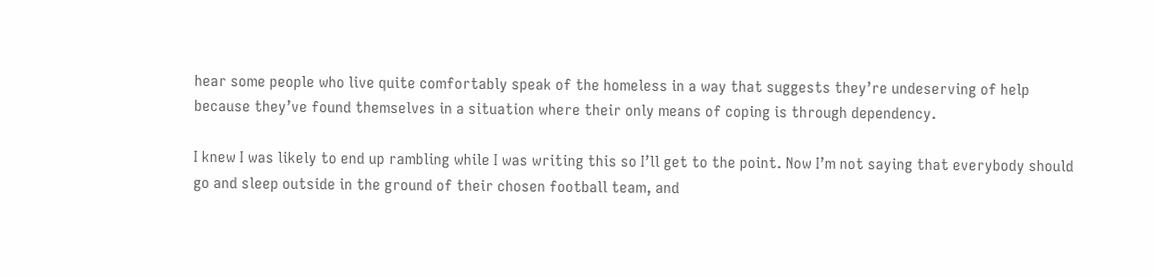hear some people who live quite comfortably speak of the homeless in a way that suggests they’re undeserving of help because they’ve found themselves in a situation where their only means of coping is through dependency.

I knew I was likely to end up rambling while I was writing this so I’ll get to the point. Now I’m not saying that everybody should go and sleep outside in the ground of their chosen football team, and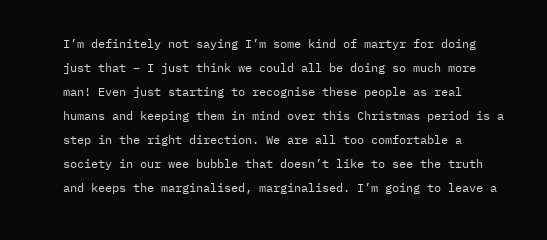I’m definitely not saying I’m some kind of martyr for doing just that – I just think we could all be doing so much more man! Even just starting to recognise these people as real humans and keeping them in mind over this Christmas period is a step in the right direction. We are all too comfortable a society in our wee bubble that doesn’t like to see the truth and keeps the marginalised, marginalised. I’m going to leave a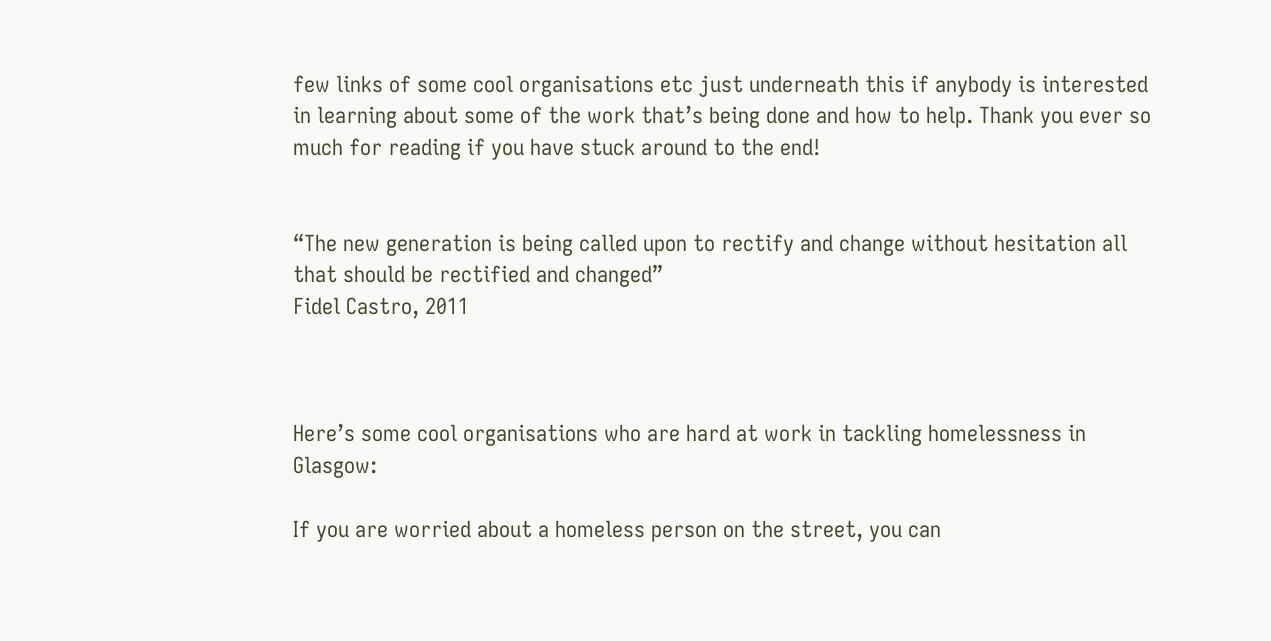few links of some cool organisations etc just underneath this if anybody is interested in learning about some of the work that’s being done and how to help. Thank you ever so much for reading if you have stuck around to the end!


“The new generation is being called upon to rectify and change without hesitation all that should be rectified and changed”                                                                                                     Fidel Castro, 2011



Here’s some cool organisations who are hard at work in tackling homelessness in Glasgow:

If you are worried about a homeless person on the street, you can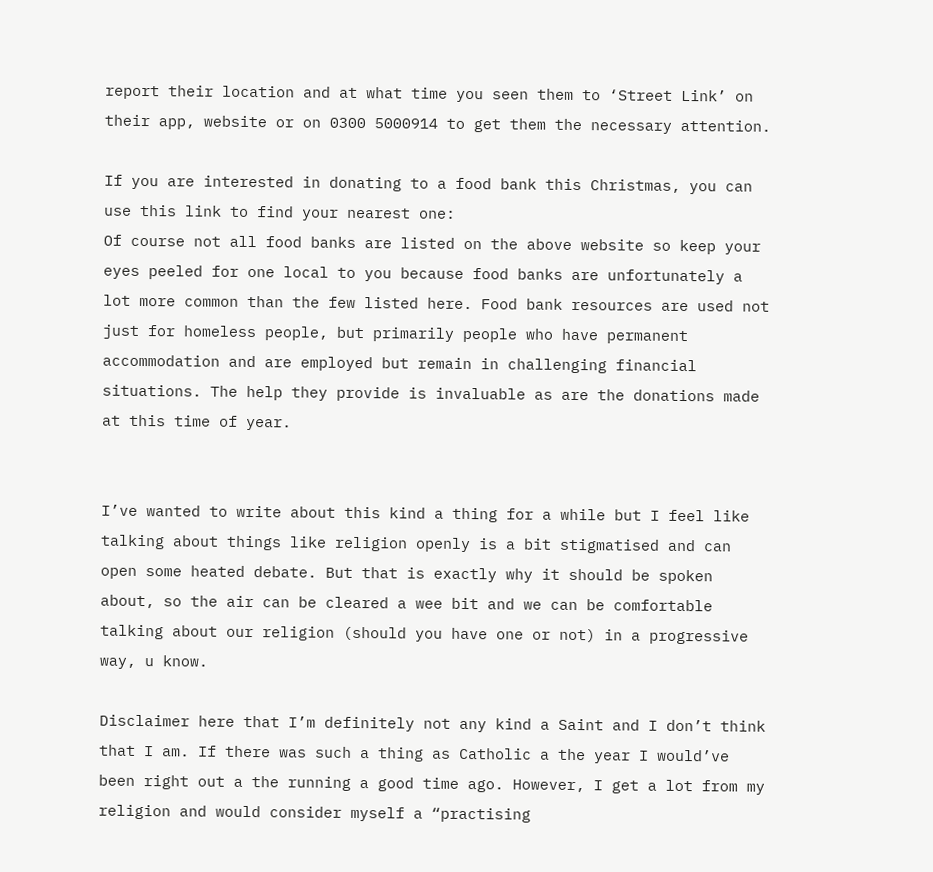report their location and at what time you seen them to ‘Street Link’ on their app, website or on 0300 5000914 to get them the necessary attention.

If you are interested in donating to a food bank this Christmas, you can use this link to find your nearest one:
Of course not all food banks are listed on the above website so keep your eyes peeled for one local to you because food banks are unfortunately a lot more common than the few listed here. Food bank resources are used not just for homeless people, but primarily people who have permanent accommodation and are employed but remain in challenging financial situations. The help they provide is invaluable as are the donations made at this time of year.


I’ve wanted to write about this kind a thing for a while but I feel like talking about things like religion openly is a bit stigmatised and can open some heated debate. But that is exactly why it should be spoken about, so the air can be cleared a wee bit and we can be comfortable talking about our religion (should you have one or not) in a progressive way, u know.

Disclaimer here that I’m definitely not any kind a Saint and I don’t think that I am. If there was such a thing as Catholic a the year I would’ve been right out a the running a good time ago. However, I get a lot from my religion and would consider myself a “practising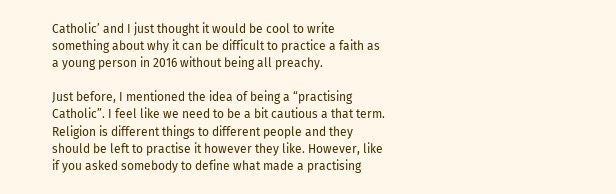Catholic’ and I just thought it would be cool to write something about why it can be difficult to practice a faith as a young person in 2016 without being all preachy.

Just before, I mentioned the idea of being a “practising Catholic”. I feel like we need to be a bit cautious a that term. Religion is different things to different people and they should be left to practise it however they like. However, like if you asked somebody to define what made a practising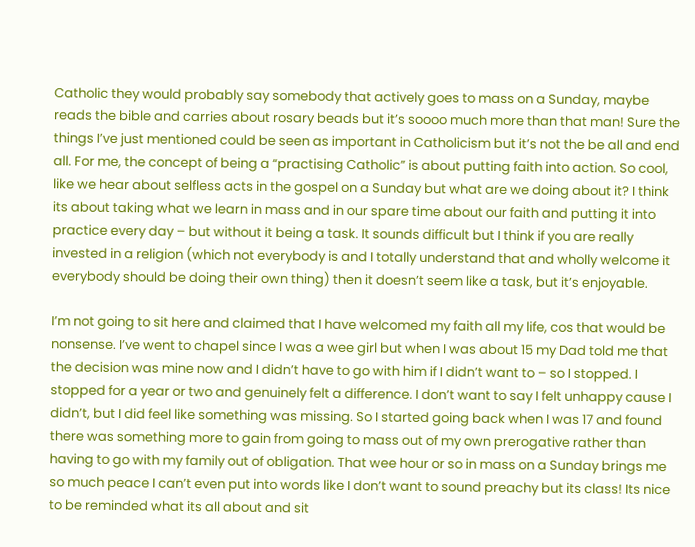Catholic they would probably say somebody that actively goes to mass on a Sunday, maybe reads the bible and carries about rosary beads but it’s soooo much more than that man! Sure the things I’ve just mentioned could be seen as important in Catholicism but it’s not the be all and end all. For me, the concept of being a “practising Catholic” is about putting faith into action. So cool, like we hear about selfless acts in the gospel on a Sunday but what are we doing about it? I think its about taking what we learn in mass and in our spare time about our faith and putting it into practice every day – but without it being a task. It sounds difficult but I think if you are really invested in a religion (which not everybody is and I totally understand that and wholly welcome it everybody should be doing their own thing) then it doesn’t seem like a task, but it’s enjoyable.

I’m not going to sit here and claimed that I have welcomed my faith all my life, cos that would be nonsense. I’ve went to chapel since I was a wee girl but when I was about 15 my Dad told me that the decision was mine now and I didn’t have to go with him if I didn’t want to – so I stopped. I stopped for a year or two and genuinely felt a difference. I don’t want to say I felt unhappy cause I didn’t, but I did feel like something was missing. So I started going back when I was 17 and found there was something more to gain from going to mass out of my own prerogative rather than having to go with my family out of obligation. That wee hour or so in mass on a Sunday brings me so much peace I can’t even put into words like I don’t want to sound preachy but its class! Its nice to be reminded what its all about and sit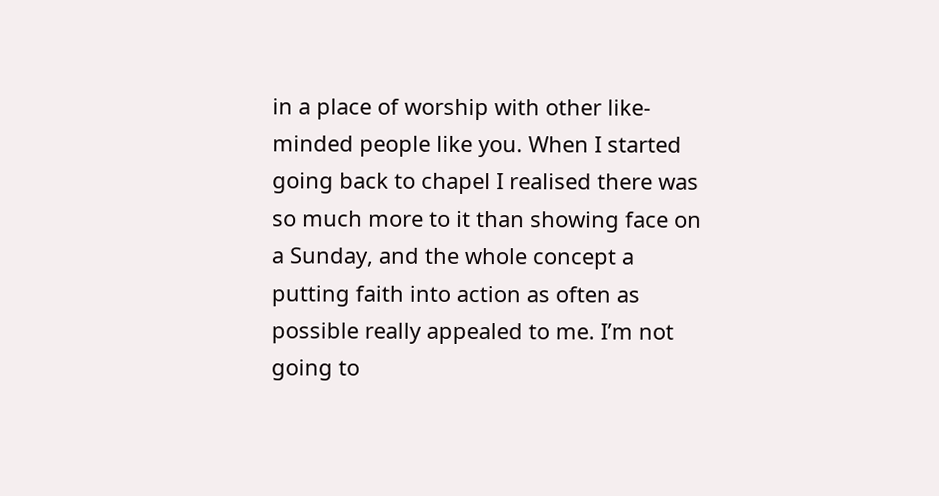in a place of worship with other like-minded people like you. When I started going back to chapel I realised there was so much more to it than showing face on a Sunday, and the whole concept a putting faith into action as often as possible really appealed to me. I’m not going to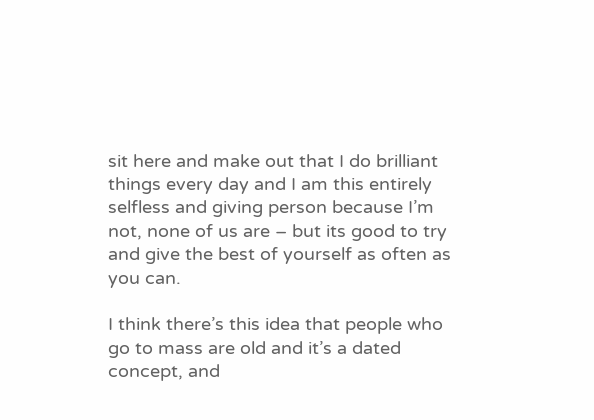sit here and make out that I do brilliant things every day and I am this entirely selfless and giving person because I’m not, none of us are – but its good to try and give the best of yourself as often as you can.

I think there’s this idea that people who go to mass are old and it’s a dated concept, and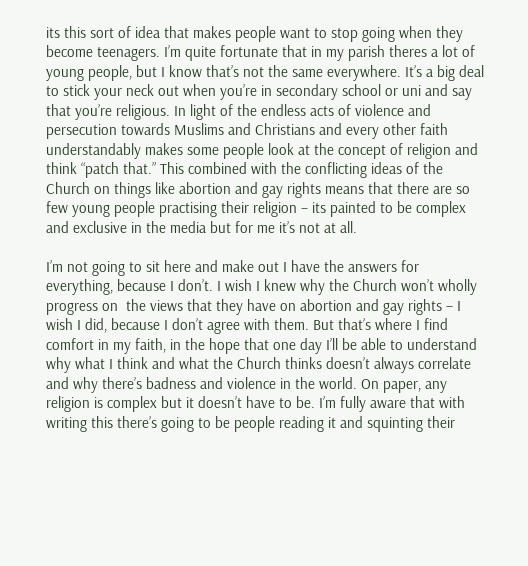its this sort of idea that makes people want to stop going when they become teenagers. I’m quite fortunate that in my parish theres a lot of young people, but I know that’s not the same everywhere. It’s a big deal to stick your neck out when you’re in secondary school or uni and say that you’re religious. In light of the endless acts of violence and persecution towards Muslims and Christians and every other faith understandably makes some people look at the concept of religion and think “patch that.” This combined with the conflicting ideas of the Church on things like abortion and gay rights means that there are so few young people practising their religion – its painted to be complex and exclusive in the media but for me it’s not at all.

I’m not going to sit here and make out I have the answers for everything, because I don’t. I wish I knew why the Church won’t wholly progress on  the views that they have on abortion and gay rights – I wish I did, because I don’t agree with them. But that’s where I find comfort in my faith, in the hope that one day I’ll be able to understand why what I think and what the Church thinks doesn’t always correlate and why there’s badness and violence in the world. On paper, any religion is complex but it doesn’t have to be. I’m fully aware that with writing this there’s going to be people reading it and squinting their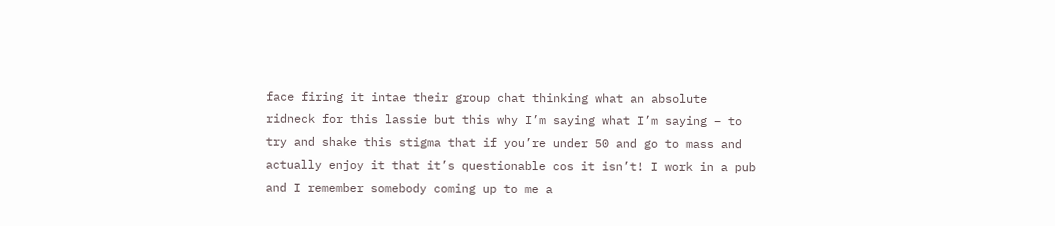face firing it intae their group chat thinking what an absolute ridneck for this lassie but this why I’m saying what I’m saying – to try and shake this stigma that if you’re under 50 and go to mass and actually enjoy it that it’s questionable cos it isn’t! I work in a pub and I remember somebody coming up to me a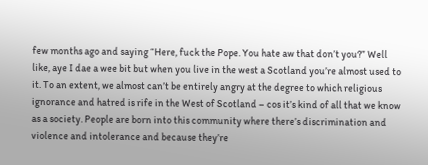few months ago and saying “Here, fuck the Pope. You hate aw that don’t you?” Well like, aye I dae a wee bit but when you live in the west a Scotland you’re almost used to it. To an extent, we almost can’t be entirely angry at the degree to which religious ignorance and hatred is rife in the West of Scotland – cos it’s kind of all that we know as a society. People are born into this community where there’s discrimination and violence and intolerance and because they’re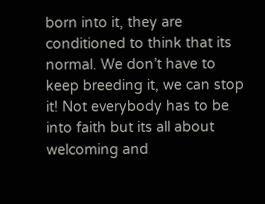born into it, they are conditioned to think that its normal. We don’t have to keep breeding it, we can stop it! Not everybody has to be into faith but its all about welcoming and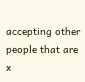accepting other people that are x